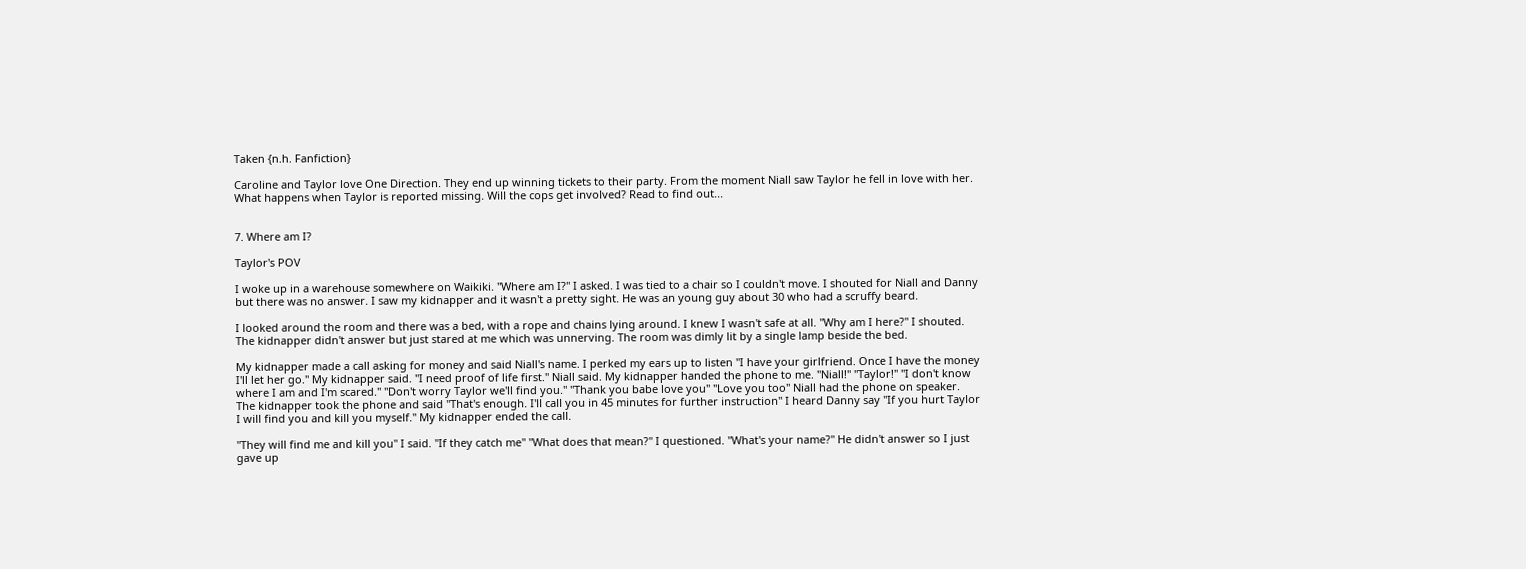Taken {n.h. Fanfiction}

Caroline and Taylor love One Direction. They end up winning tickets to their party. From the moment Niall saw Taylor he fell in love with her. What happens when Taylor is reported missing. Will the cops get involved? Read to find out...


7. Where am I?

Taylor's POV

I woke up in a warehouse somewhere on Waikiki. "Where am I?" I asked. I was tied to a chair so I couldn't move. I shouted for Niall and Danny but there was no answer. I saw my kidnapper and it wasn't a pretty sight. He was an young guy about 30 who had a scruffy beard.

I looked around the room and there was a bed, with a rope and chains lying around. I knew I wasn't safe at all. "Why am I here?" I shouted. The kidnapper didn't answer but just stared at me which was unnerving. The room was dimly lit by a single lamp beside the bed.

My kidnapper made a call asking for money and said Niall's name. I perked my ears up to listen "I have your girlfriend. Once I have the money I'll let her go." My kidnapper said. "I need proof of life first." Niall said. My kidnapper handed the phone to me. "Niall!" "Taylor!" "I don't know where I am and I'm scared." "Don't worry Taylor we'll find you." "Thank you babe love you" "Love you too" Niall had the phone on speaker. The kidnapper took the phone and said "That's enough. I'll call you in 45 minutes for further instruction" I heard Danny say "If you hurt Taylor I will find you and kill you myself." My kidnapper ended the call.

"They will find me and kill you" I said. "If they catch me" "What does that mean?" I questioned. "What's your name?" He didn't answer so I just gave up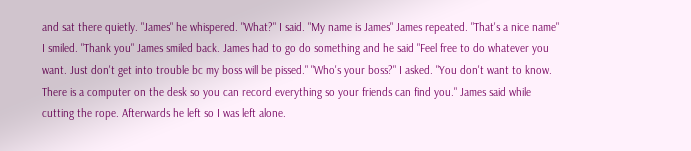and sat there quietly. "James" he whispered. "What?" I said. "My name is James" James repeated. "That's a nice name" I smiled. "Thank you" James smiled back. James had to go do something and he said "Feel free to do whatever you want. Just don't get into trouble bc my boss will be pissed." "Who's your boss?" I asked. "You don't want to know. There is a computer on the desk so you can record everything so your friends can find you." James said while cutting the rope. Afterwards he left so I was left alone.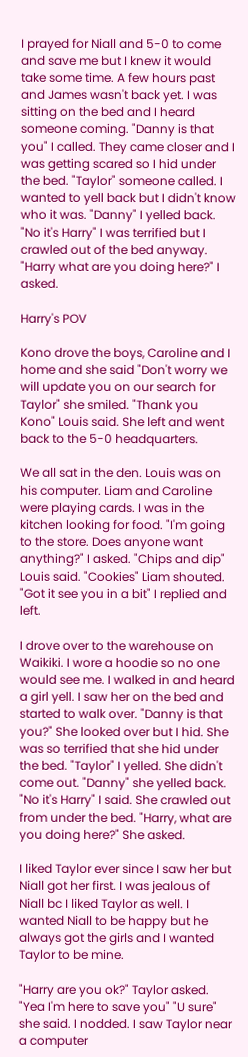I prayed for Niall and 5-0 to come and save me but I knew it would take some time. A few hours past and James wasn't back yet. I was sitting on the bed and I heard someone coming. "Danny is that you" I called. They came closer and I was getting scared so I hid under the bed. "Taylor" someone called. I wanted to yell back but I didn't know who it was. "Danny" I yelled back. "No it's Harry" I was terrified but I crawled out of the bed anyway. "Harry what are you doing here?" I asked.

Harry's POV

Kono drove the boys, Caroline and I home and she said "Don't worry we will update you on our search for Taylor" she smiled. "Thank you Kono" Louis said. She left and went back to the 5-0 headquarters.

We all sat in the den. Louis was on his computer. Liam and Caroline were playing cards. I was in the kitchen looking for food. "I'm going to the store. Does anyone want anything?" I asked. "Chips and dip" Louis said. "Cookies" Liam shouted. "Got it see you in a bit" I replied and left.

I drove over to the warehouse on Waikiki. I wore a hoodie so no one would see me. I walked in and heard a girl yell. I saw her on the bed and started to walk over. "Danny is that you?" She looked over but I hid. She was so terrified that she hid under the bed. "Taylor" I yelled. She didn't come out. "Danny" she yelled back. "No it's Harry" I said. She crawled out from under the bed. "Harry, what are you doing here?" She asked.

I liked Taylor ever since I saw her but Niall got her first. I was jealous of Niall bc I liked Taylor as well. I wanted Niall to be happy but he always got the girls and I wanted Taylor to be mine.

"Harry are you ok?" Taylor asked. "Yea I'm here to save you" "U sure" she said. I nodded. I saw Taylor near a computer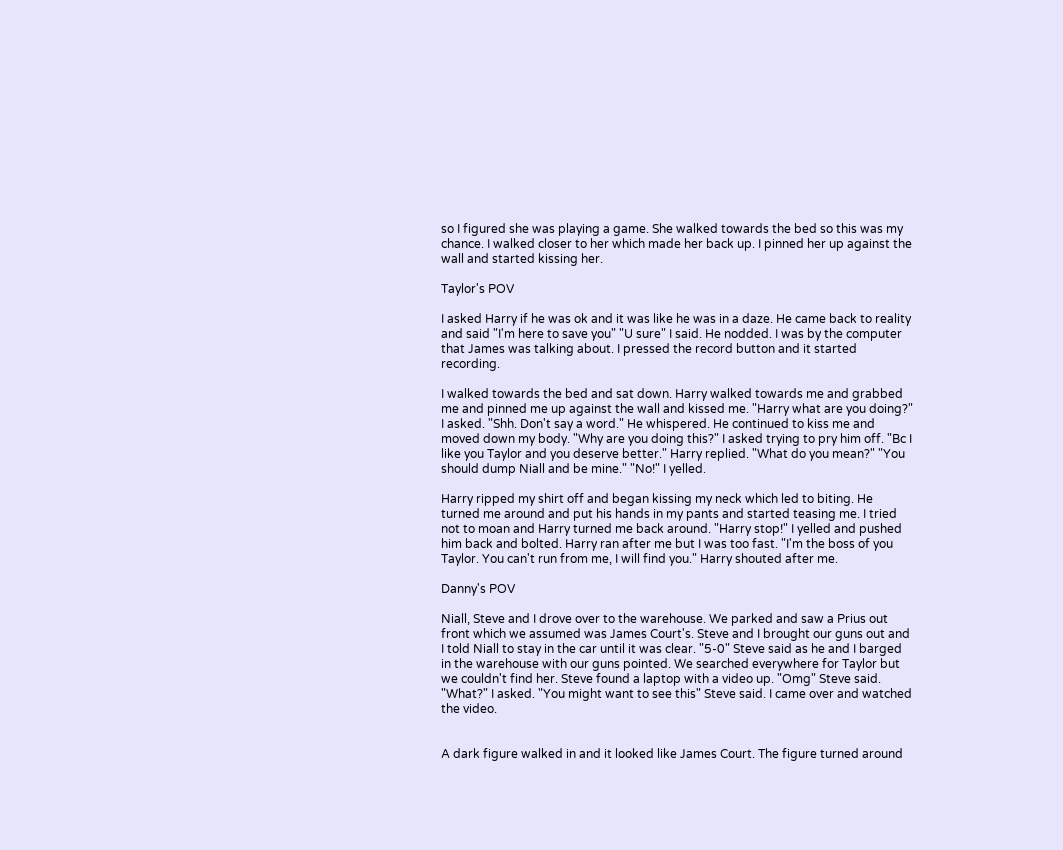so I figured she was playing a game. She walked towards the bed so this was my chance. I walked closer to her which made her back up. I pinned her up against the wall and started kissing her.

Taylor's POV

I asked Harry if he was ok and it was like he was in a daze. He came back to reality and said "I'm here to save you" "U sure" I said. He nodded. I was by the computer that James was talking about. I pressed the record button and it started recording.

I walked towards the bed and sat down. Harry walked towards me and grabbed me and pinned me up against the wall and kissed me. "Harry what are you doing?" I asked. "Shh. Don't say a word." He whispered. He continued to kiss me and moved down my body. "Why are you doing this?" I asked trying to pry him off. "Bc I like you Taylor and you deserve better." Harry replied. "What do you mean?" "You should dump Niall and be mine." "No!" I yelled.

Harry ripped my shirt off and began kissing my neck which led to biting. He turned me around and put his hands in my pants and started teasing me. I tried not to moan and Harry turned me back around. "Harry stop!" I yelled and pushed him back and bolted. Harry ran after me but I was too fast. "I'm the boss of you Taylor. You can't run from me, I will find you." Harry shouted after me.

Danny's POV

Niall, Steve and I drove over to the warehouse. We parked and saw a Prius out front which we assumed was James Court's. Steve and I brought our guns out and I told Niall to stay in the car until it was clear. "5-0" Steve said as he and I barged in the warehouse with our guns pointed. We searched everywhere for Taylor but we couldn't find her. Steve found a laptop with a video up. "Omg" Steve said. "What?" I asked. "You might want to see this" Steve said. I came over and watched the video.


A dark figure walked in and it looked like James Court. The figure turned around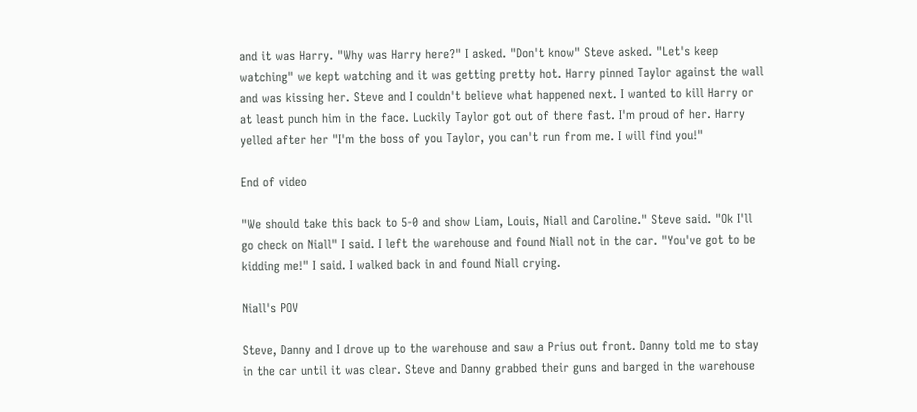and it was Harry. "Why was Harry here?" I asked. "Don't know" Steve asked. "Let's keep watching" we kept watching and it was getting pretty hot. Harry pinned Taylor against the wall and was kissing her. Steve and I couldn't believe what happened next. I wanted to kill Harry or at least punch him in the face. Luckily Taylor got out of there fast. I'm proud of her. Harry yelled after her "I'm the boss of you Taylor, you can't run from me. I will find you!"

End of video

"We should take this back to 5-0 and show Liam, Louis, Niall and Caroline." Steve said. "Ok I'll go check on Niall" I said. I left the warehouse and found Niall not in the car. "You've got to be kidding me!" I said. I walked back in and found Niall crying.

Niall's POV

Steve, Danny and I drove up to the warehouse and saw a Prius out front. Danny told me to stay in the car until it was clear. Steve and Danny grabbed their guns and barged in the warehouse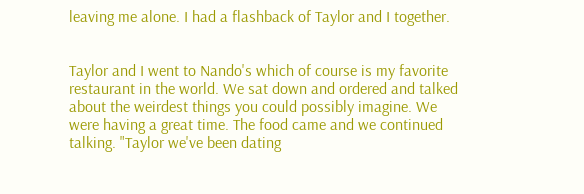leaving me alone. I had a flashback of Taylor and I together.


Taylor and I went to Nando's which of course is my favorite restaurant in the world. We sat down and ordered and talked about the weirdest things you could possibly imagine. We were having a great time. The food came and we continued talking. "Taylor we've been dating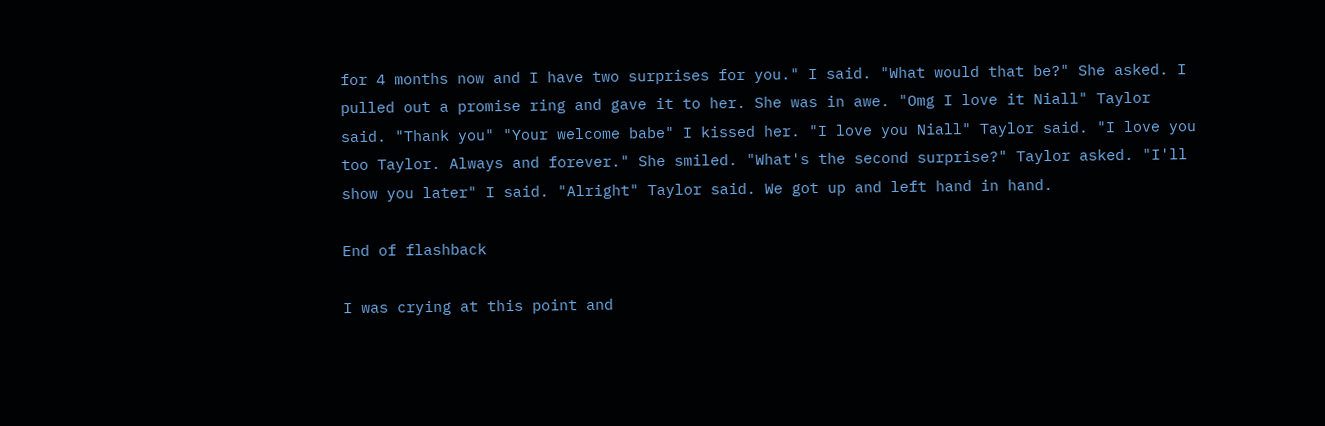for 4 months now and I have two surprises for you." I said. "What would that be?" She asked. I pulled out a promise ring and gave it to her. She was in awe. "Omg I love it Niall" Taylor said. "Thank you" "Your welcome babe" I kissed her. "I love you Niall" Taylor said. "I love you too Taylor. Always and forever." She smiled. "What's the second surprise?" Taylor asked. "I'll show you later" I said. "Alright" Taylor said. We got up and left hand in hand.

End of flashback

I was crying at this point and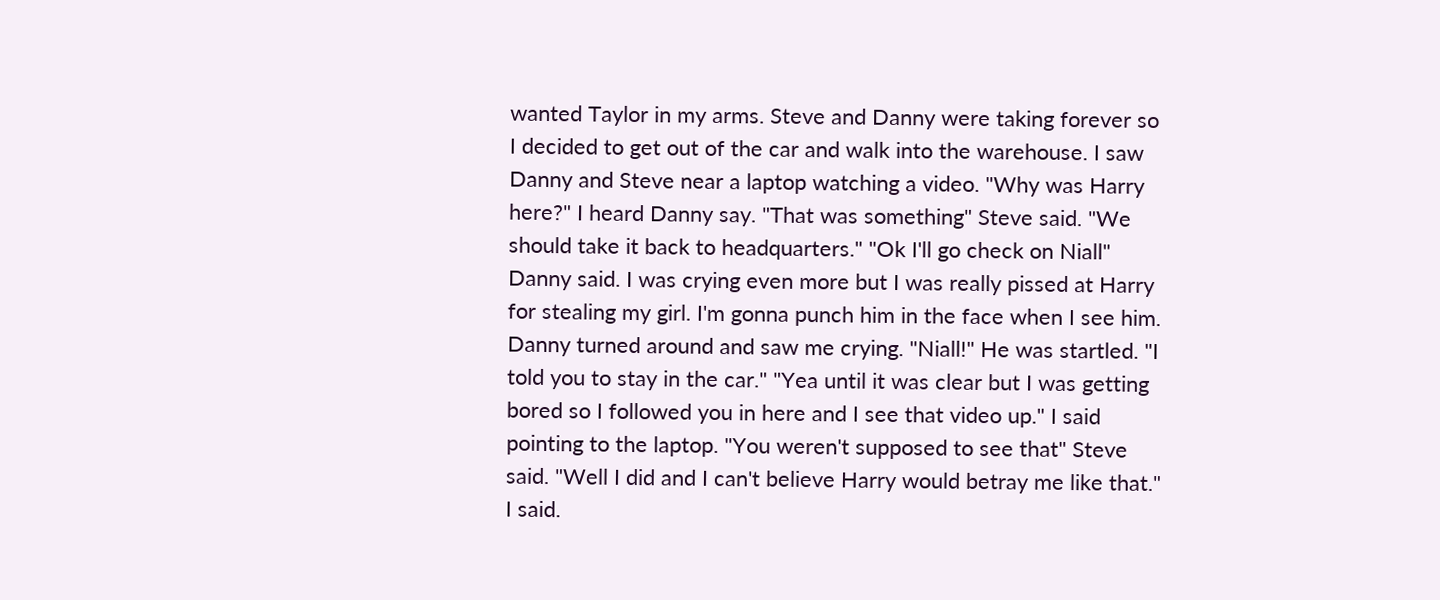wanted Taylor in my arms. Steve and Danny were taking forever so I decided to get out of the car and walk into the warehouse. I saw Danny and Steve near a laptop watching a video. "Why was Harry here?" I heard Danny say. "That was something" Steve said. "We should take it back to headquarters." "Ok I'll go check on Niall" Danny said. I was crying even more but I was really pissed at Harry for stealing my girl. I'm gonna punch him in the face when I see him. Danny turned around and saw me crying. "Niall!" He was startled. "I told you to stay in the car." "Yea until it was clear but I was getting bored so I followed you in here and I see that video up." I said pointing to the laptop. "You weren't supposed to see that" Steve said. "Well I did and I can't believe Harry would betray me like that." I said.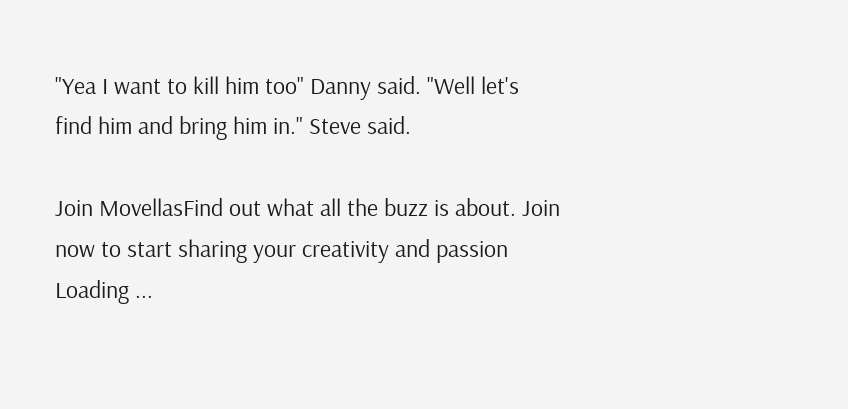"Yea I want to kill him too" Danny said. "Well let's find him and bring him in." Steve said.

Join MovellasFind out what all the buzz is about. Join now to start sharing your creativity and passion
Loading ...